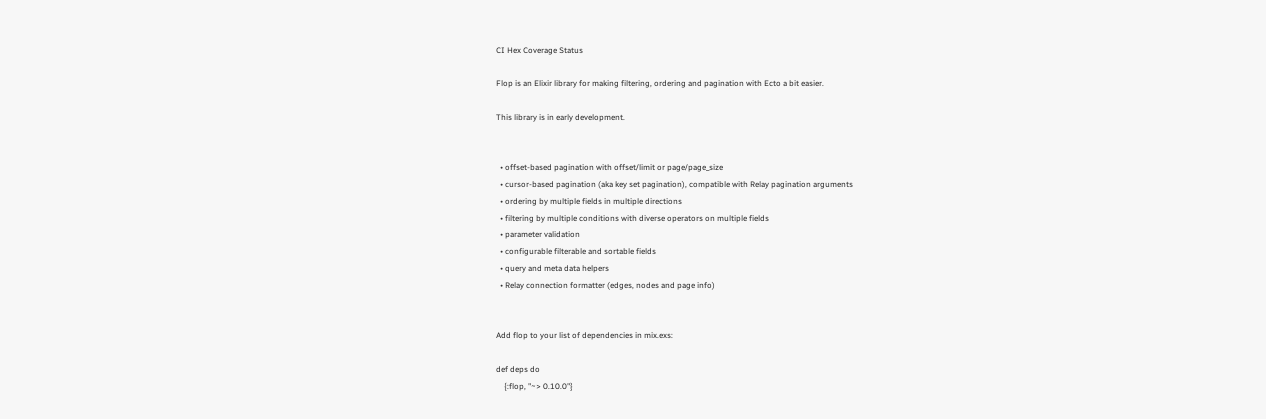CI Hex Coverage Status

Flop is an Elixir library for making filtering, ordering and pagination with Ecto a bit easier.

This library is in early development.


  • offset-based pagination with offset/limit or page/page_size
  • cursor-based pagination (aka key set pagination), compatible with Relay pagination arguments
  • ordering by multiple fields in multiple directions
  • filtering by multiple conditions with diverse operators on multiple fields
  • parameter validation
  • configurable filterable and sortable fields
  • query and meta data helpers
  • Relay connection formatter (edges, nodes and page info)


Add flop to your list of dependencies in mix.exs:

def deps do
    {:flop, "~> 0.10.0"}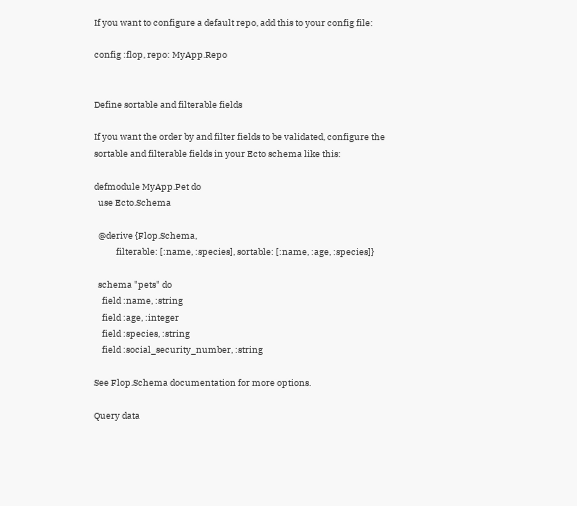If you want to configure a default repo, add this to your config file:

config :flop, repo: MyApp.Repo


Define sortable and filterable fields

If you want the order by and filter fields to be validated, configure the sortable and filterable fields in your Ecto schema like this:

defmodule MyApp.Pet do
  use Ecto.Schema

  @derive {Flop.Schema,
           filterable: [:name, :species], sortable: [:name, :age, :species]}

  schema "pets" do
    field :name, :string
    field :age, :integer
    field :species, :string
    field :social_security_number, :string

See Flop.Schema documentation for more options.

Query data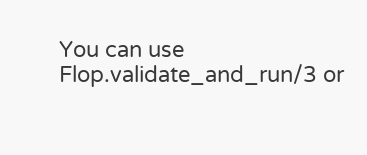You can use Flop.validate_and_run/3 or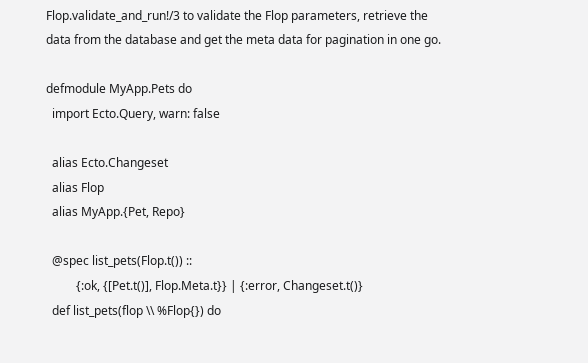Flop.validate_and_run!/3 to validate the Flop parameters, retrieve the data from the database and get the meta data for pagination in one go.

defmodule MyApp.Pets do
  import Ecto.Query, warn: false

  alias Ecto.Changeset
  alias Flop
  alias MyApp.{Pet, Repo}

  @spec list_pets(Flop.t()) ::
          {:ok, {[Pet.t()], Flop.Meta.t}} | {:error, Changeset.t()}
  def list_pets(flop \\ %Flop{}) do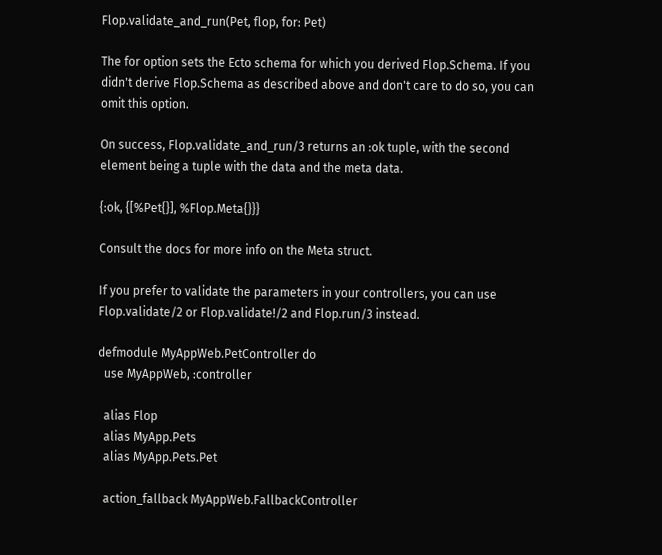Flop.validate_and_run(Pet, flop, for: Pet)

The for option sets the Ecto schema for which you derived Flop.Schema. If you didn't derive Flop.Schema as described above and don't care to do so, you can omit this option.

On success, Flop.validate_and_run/3 returns an :ok tuple, with the second element being a tuple with the data and the meta data.

{:ok, {[%Pet{}], %Flop.Meta{}}}

Consult the docs for more info on the Meta struct.

If you prefer to validate the parameters in your controllers, you can use Flop.validate/2 or Flop.validate!/2 and Flop.run/3 instead.

defmodule MyAppWeb.PetController do
  use MyAppWeb, :controller

  alias Flop
  alias MyApp.Pets
  alias MyApp.Pets.Pet

  action_fallback MyAppWeb.FallbackController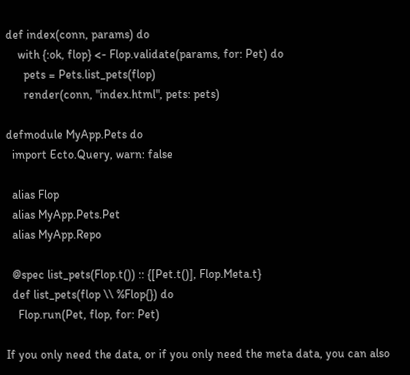def index(conn, params) do
    with {:ok, flop} <- Flop.validate(params, for: Pet) do
      pets = Pets.list_pets(flop)
      render(conn, "index.html", pets: pets)

defmodule MyApp.Pets do
  import Ecto.Query, warn: false

  alias Flop
  alias MyApp.Pets.Pet
  alias MyApp.Repo

  @spec list_pets(Flop.t()) :: {[Pet.t()], Flop.Meta.t}
  def list_pets(flop \\ %Flop{}) do
    Flop.run(Pet, flop, for: Pet)

If you only need the data, or if you only need the meta data, you can also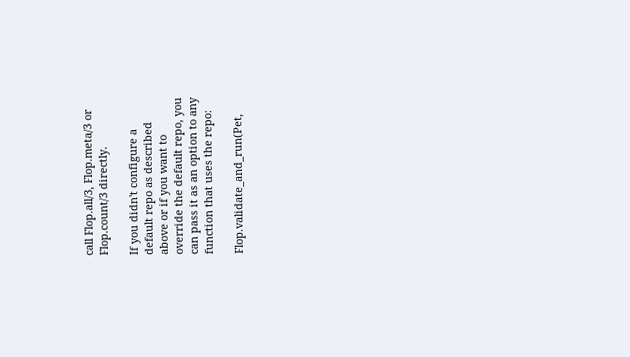call Flop.all/3, Flop.meta/3 or Flop.count/3 directly.

If you didn't configure a default repo as described above or if you want to override the default repo, you can pass it as an option to any function that uses the repo:

Flop.validate_and_run(Pet,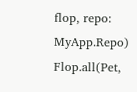flop, repo: MyApp.Repo)
Flop.all(Pet,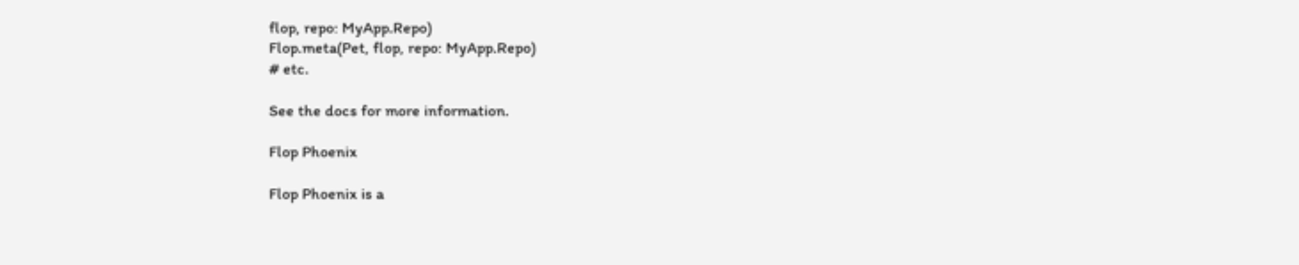flop, repo: MyApp.Repo)
Flop.meta(Pet, flop, repo: MyApp.Repo)
# etc.

See the docs for more information.

Flop Phoenix

Flop Phoenix is a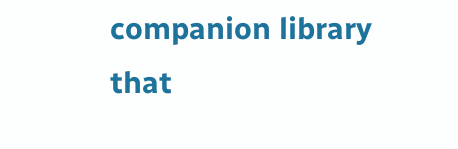companion library that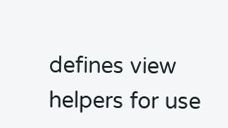defines view helpers for use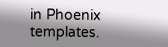in Phoenix templates.